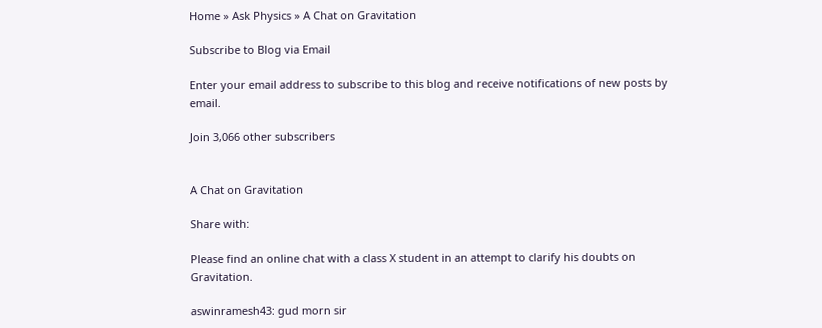Home » Ask Physics » A Chat on Gravitation

Subscribe to Blog via Email

Enter your email address to subscribe to this blog and receive notifications of new posts by email.

Join 3,066 other subscribers


A Chat on Gravitation

Share with:

Please find an online chat with a class X student in an attempt to clarify his doubts on Gravitation.

aswinramesh43: gud morn sir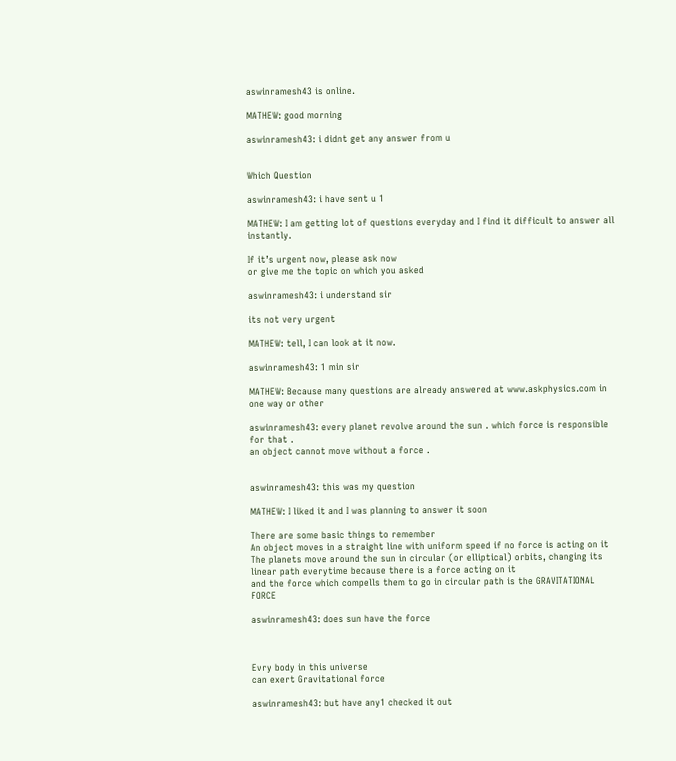aswinramesh43 is online.

MATHEW: good morning

aswinramesh43: i didnt get any answer from u


Which Question

aswinramesh43: i have sent u 1

MATHEW: I am getting lot of questions everyday and I find it difficult to answer all instantly.

If it’s urgent now, please ask now
or give me the topic on which you asked

aswinramesh43: i understand sir

its not very urgent

MATHEW: tell, I can look at it now.

aswinramesh43: 1 min sir

MATHEW: Because many questions are already answered at www.askphysics.com in one way or other

aswinramesh43: every planet revolve around the sun . which force is responsible for that .
an object cannot move without a force .


aswinramesh43: this was my question

MATHEW: I liked it and I was planning to answer it soon

There are some basic things to remember
An object moves in a straight line with uniform speed if no force is acting on it
The planets move around the sun in circular (or elliptical) orbits, changing its linear path everytime because there is a force acting on it
and the force which compells them to go in circular path is the GRAVITATIONAL FORCE

aswinramesh43: does sun have the force



Evry body in this universe
can exert Gravitational force

aswinramesh43: but have any1 checked it out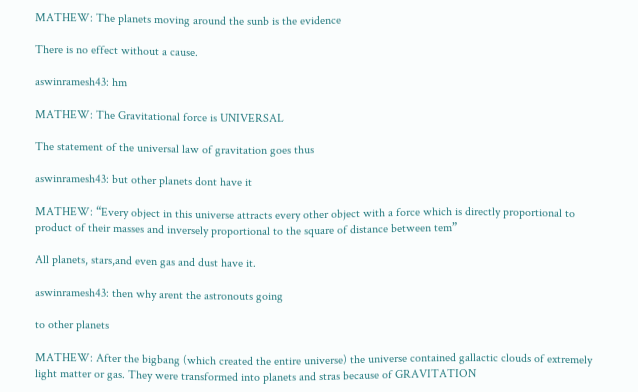MATHEW: The planets moving around the sunb is the evidence

There is no effect without a cause.

aswinramesh43: hm

MATHEW: The Gravitational force is UNIVERSAL

The statement of the universal law of gravitation goes thus

aswinramesh43: but other planets dont have it

MATHEW: “Every object in this universe attracts every other object with a force which is directly proportional to product of their masses and inversely proportional to the square of distance between tem”

All planets, stars,and even gas and dust have it.

aswinramesh43: then why arent the astronouts going

to other planets

MATHEW: After the bigbang (which created the entire universe) the universe contained gallactic clouds of extremely light matter or gas. They were transformed into planets and stras because of GRAVITATION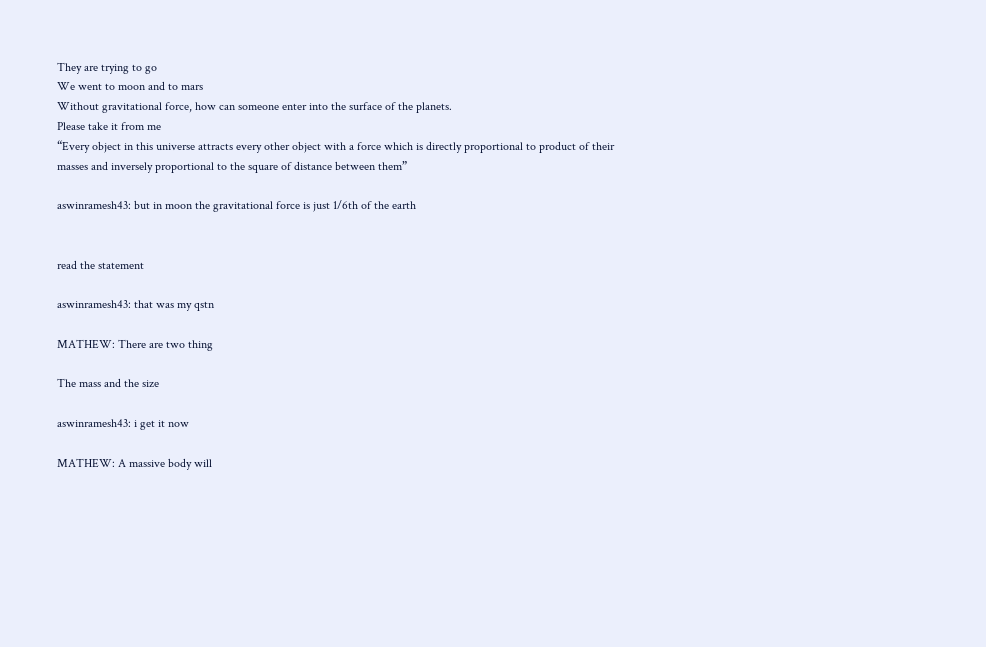They are trying to go
We went to moon and to mars
Without gravitational force, how can someone enter into the surface of the planets.
Please take it from me
“Every object in this universe attracts every other object with a force which is directly proportional to product of their masses and inversely proportional to the square of distance between them”

aswinramesh43: but in moon the gravitational force is just 1/6th of the earth


read the statement

aswinramesh43: that was my qstn

MATHEW: There are two thing

The mass and the size

aswinramesh43: i get it now

MATHEW: A massive body will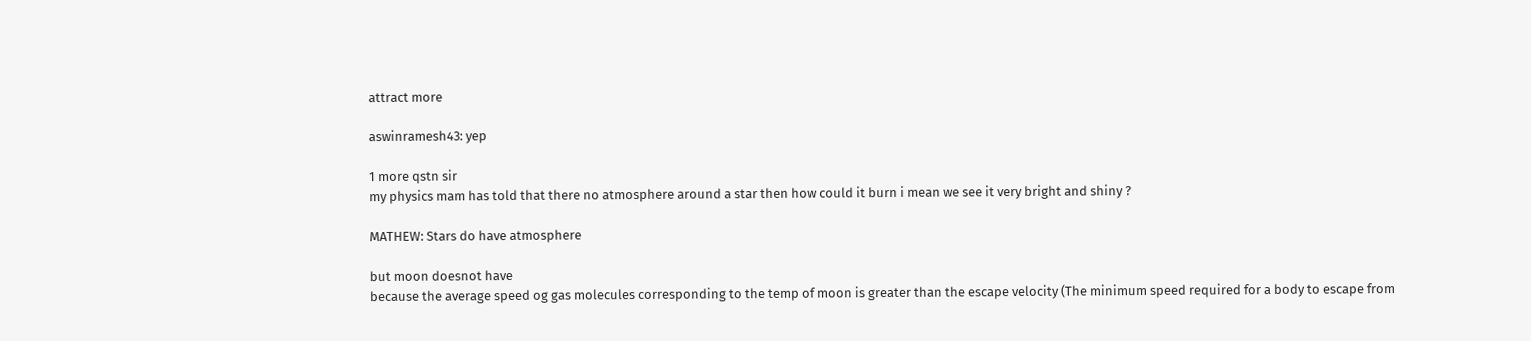attract more

aswinramesh43: yep

1 more qstn sir
my physics mam has told that there no atmosphere around a star then how could it burn i mean we see it very bright and shiny ?

MATHEW: Stars do have atmosphere

but moon doesnot have
because the average speed og gas molecules corresponding to the temp of moon is greater than the escape velocity (The minimum speed required for a body to escape from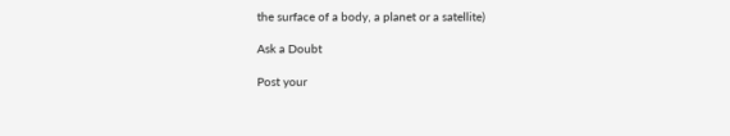the surface of a body, a planet or a satellite)

Ask a Doubt

Post your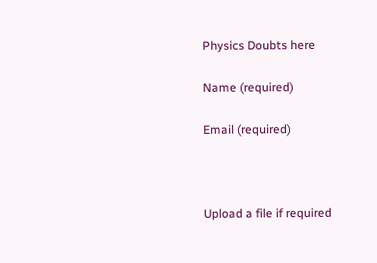Physics Doubts here

Name (required)

Email (required)



Upload a file if required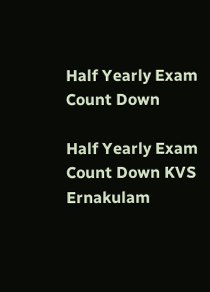Half Yearly Exam Count Down

Half Yearly Exam Count Down KVS Ernakulam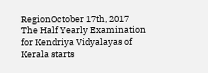RegionOctober 17th, 2017
The Half Yearly Examination for Kendriya Vidyalayas of Kerala starts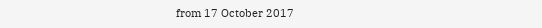from 17 October 2017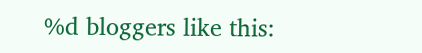%d bloggers like this: